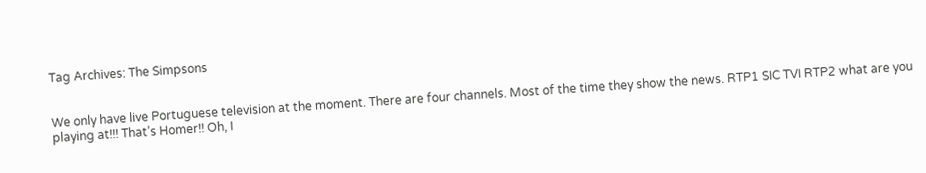Tag Archives: The Simpsons


We only have live Portuguese television at the moment. There are four channels. Most of the time they show the news. RTP1 SIC TVI RTP2 what are you playing at!!! That’s Homer!! Oh, I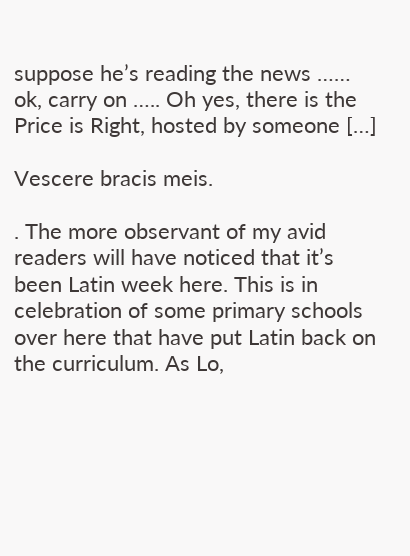suppose he’s reading the news …… ok, carry on ….. Oh yes, there is the Price is Right, hosted by someone […]

Vescere bracis meis.

. The more observant of my avid readers will have noticed that it’s been Latin week here. This is in celebration of some primary schools over here that have put Latin back on the curriculum. As Lo,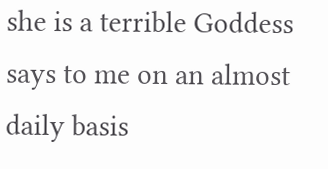she is a terrible Goddess says to me on an almost daily basis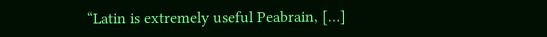“Latin is extremely useful Peabrain, […]